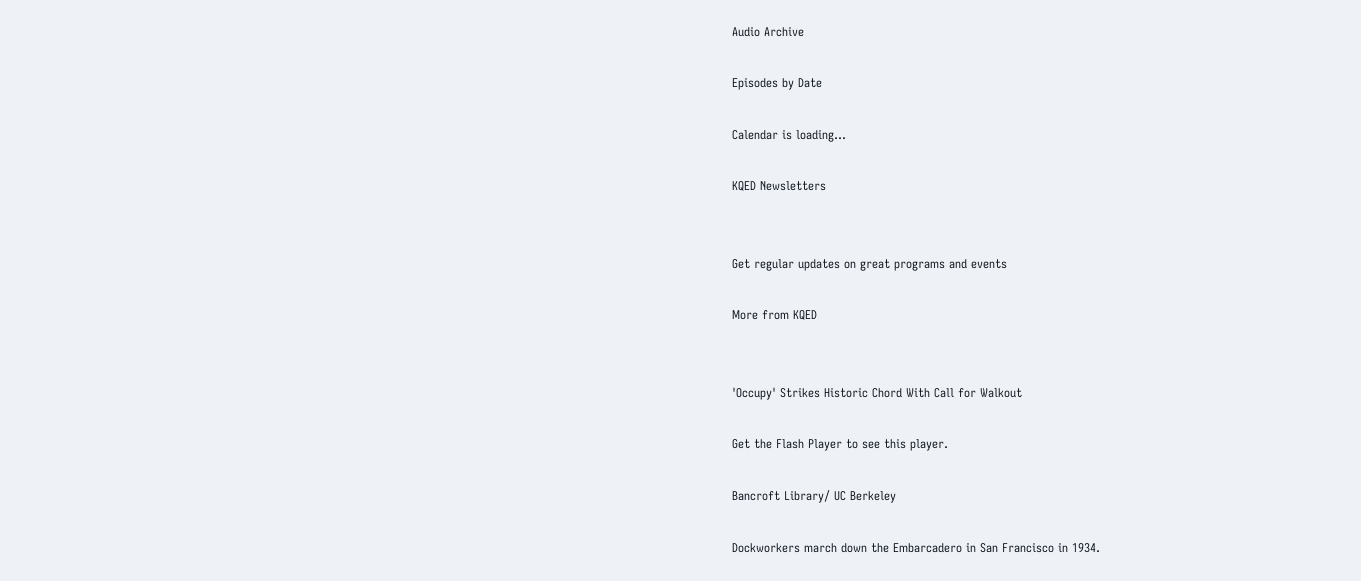Audio Archive

Episodes by Date

Calendar is loading...

KQED Newsletters


Get regular updates on great programs and events

More from KQED


'Occupy' Strikes Historic Chord With Call for Walkout

Get the Flash Player to see this player.

Bancroft Library/ UC Berkeley

Dockworkers march down the Embarcadero in San Francisco in 1934.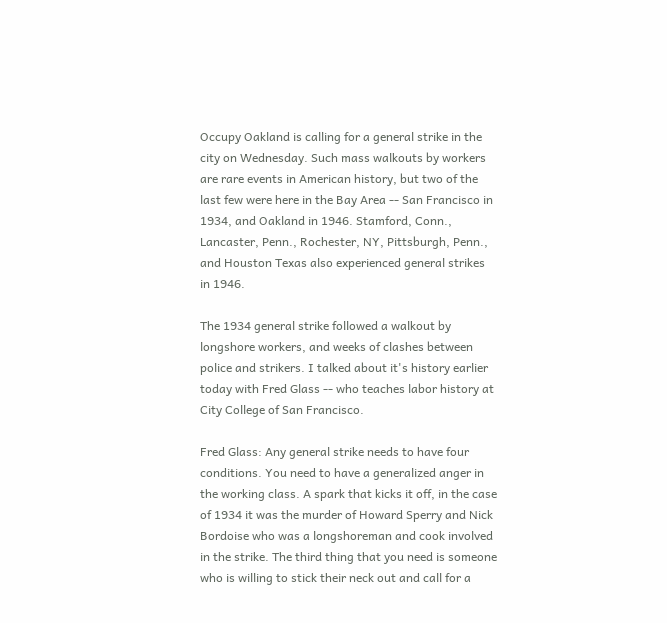Occupy Oakland is calling for a general strike in the city on Wednesday. Such mass walkouts by workers are rare events in American history, but two of the last few were here in the Bay Area -- San Francisco in 1934, and Oakland in 1946. Stamford, Conn., Lancaster, Penn., Rochester, NY, Pittsburgh, Penn., and Houston Texas also experienced general strikes in 1946.

The 1934 general strike followed a walkout by longshore workers, and weeks of clashes between police and strikers. I talked about it's history earlier today with Fred Glass -- who teaches labor history at City College of San Francisco.

Fred Glass: Any general strike needs to have four conditions. You need to have a generalized anger in the working class. A spark that kicks it off, in the case of 1934 it was the murder of Howard Sperry and Nick Bordoise who was a longshoreman and cook involved in the strike. The third thing that you need is someone who is willing to stick their neck out and call for a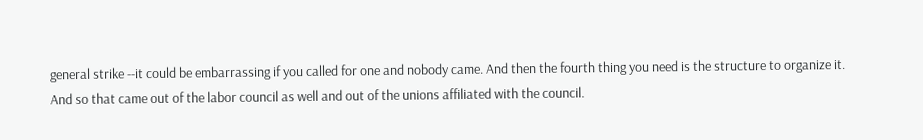general strike --it could be embarrassing if you called for one and nobody came. And then the fourth thing you need is the structure to organize it. And so that came out of the labor council as well and out of the unions affiliated with the council.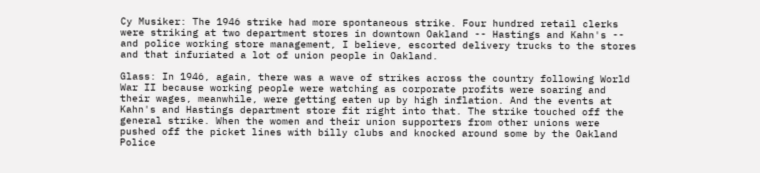Cy Musiker: The 1946 strike had more spontaneous strike. Four hundred retail clerks were striking at two department stores in downtown Oakland -- Hastings and Kahn's -- and police working store management, I believe, escorted delivery trucks to the stores and that infuriated a lot of union people in Oakland.

Glass: In 1946, again, there was a wave of strikes across the country following World War II because working people were watching as corporate profits were soaring and their wages, meanwhile, were getting eaten up by high inflation. And the events at Kahn's and Hastings department store fit right into that. The strike touched off the general strike. When the women and their union supporters from other unions were pushed off the picket lines with billy clubs and knocked around some by the Oakland Police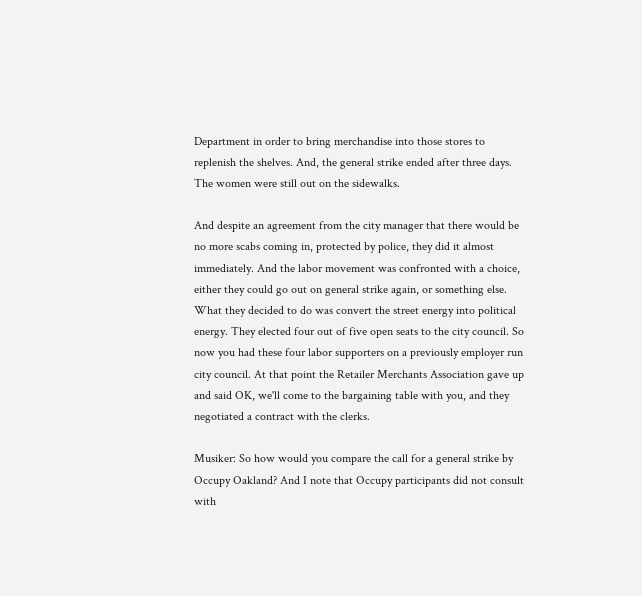Department in order to bring merchandise into those stores to replenish the shelves. And, the general strike ended after three days. The women were still out on the sidewalks.

And despite an agreement from the city manager that there would be no more scabs coming in, protected by police, they did it almost immediately. And the labor movement was confronted with a choice, either they could go out on general strike again, or something else. What they decided to do was convert the street energy into political energy. They elected four out of five open seats to the city council. So now you had these four labor supporters on a previously employer run city council. At that point the Retailer Merchants Association gave up and said OK, we'll come to the bargaining table with you, and they negotiated a contract with the clerks.

Musiker: So how would you compare the call for a general strike by Occupy Oakland? And I note that Occupy participants did not consult with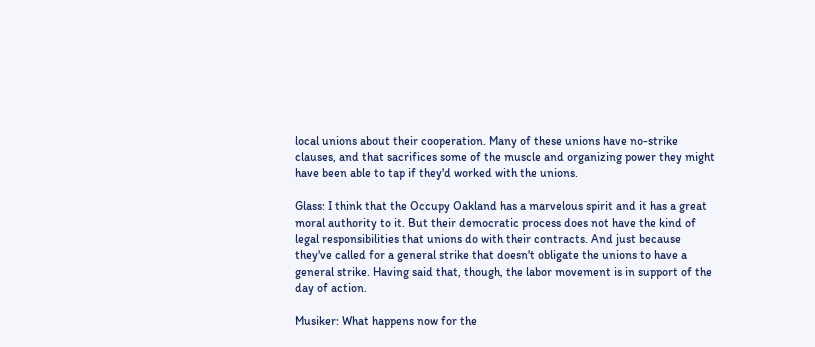local unions about their cooperation. Many of these unions have no-strike clauses, and that sacrifices some of the muscle and organizing power they might have been able to tap if they'd worked with the unions.

Glass: I think that the Occupy Oakland has a marvelous spirit and it has a great moral authority to it. But their democratic process does not have the kind of legal responsibilities that unions do with their contracts. And just because they've called for a general strike that doesn't obligate the unions to have a general strike. Having said that, though, the labor movement is in support of the day of action.

Musiker: What happens now for the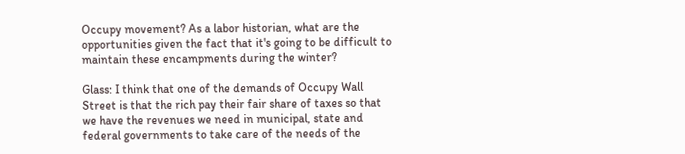Occupy movement? As a labor historian, what are the opportunities given the fact that it's going to be difficult to maintain these encampments during the winter?

Glass: I think that one of the demands of Occupy Wall Street is that the rich pay their fair share of taxes so that we have the revenues we need in municipal, state and federal governments to take care of the needs of the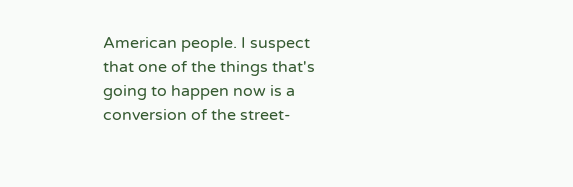American people. I suspect that one of the things that's going to happen now is a conversion of the street-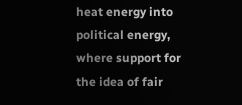heat energy into political energy, where support for the idea of fair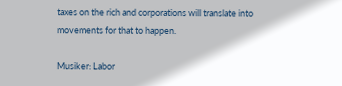taxes on the rich and corporations will translate into movements for that to happen.

Musiker: Labor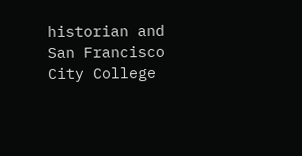historian and San Francisco City College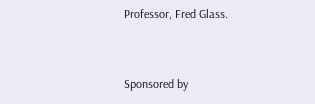Professor, Fred Glass.


Sponsored by